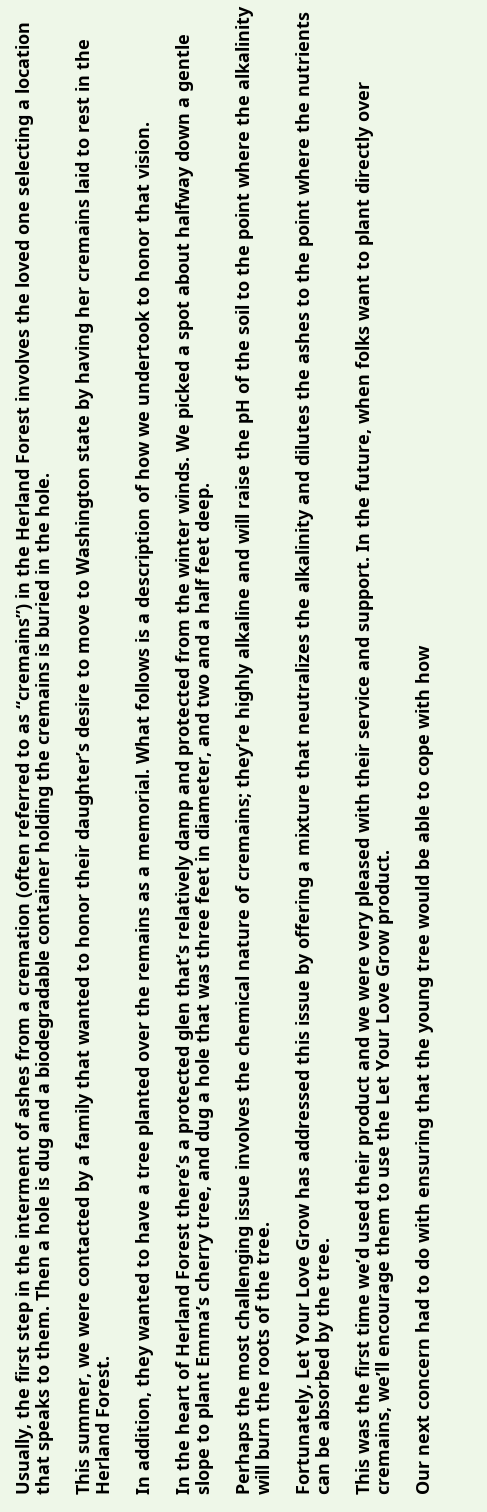Usually, the first step in the interment of ashes from a cremation (often referred to as “cremains”) in the Herland Forest involves the loved one selecting a location that speaks to them. Then a hole is dug and a biodegradable container holding the cremains is buried in the hole.

This summer, we were contacted by a family that wanted to honor their daughter’s desire to move to Washington state by having her cremains laid to rest in the Herland Forest.

In addition, they wanted to have a tree planted over the remains as a memorial. What follows is a description of how we undertook to honor that vision.

In the heart of Herland Forest there’s a protected glen that’s relatively damp and protected from the winter winds. We picked a spot about halfway down a gentle slope to plant Emma’s cherry tree, and dug a hole that was three feet in diameter, and two and a half feet deep.

Perhaps the most challenging issue involves the chemical nature of cremains; they’re highly alkaline and will raise the pH of the soil to the point where the alkalinity will burn the roots of the tree.

Fortunately, Let Your Love Grow has addressed this issue by offering a mixture that neutralizes the alkalinity and dilutes the ashes to the point where the nutrients can be absorbed by the tree.

This was the first time we’d used their product and we were very pleased with their service and support. In the future, when folks want to plant directly over cremains, we’ll encourage them to use the Let Your Love Grow product.

Our next concern had to do with ensuring that the young tree would be able to cope with how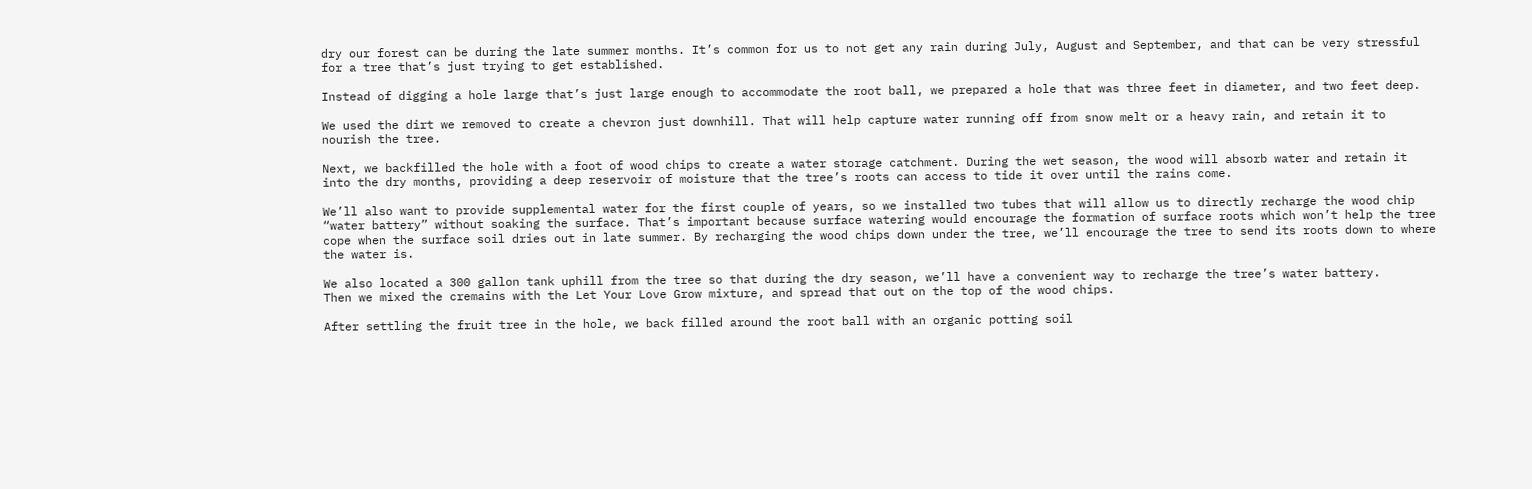dry our forest can be during the late summer months. It’s common for us to not get any rain during July, August and September, and that can be very stressful for a tree that’s just trying to get established.

Instead of digging a hole large that’s just large enough to accommodate the root ball, we prepared a hole that was three feet in diameter, and two feet deep.

We used the dirt we removed to create a chevron just downhill. That will help capture water running off from snow melt or a heavy rain, and retain it to nourish the tree.

Next, we backfilled the hole with a foot of wood chips to create a water storage catchment. During the wet season, the wood will absorb water and retain it into the dry months, providing a deep reservoir of moisture that the tree’s roots can access to tide it over until the rains come.

We’ll also want to provide supplemental water for the first couple of years, so we installed two tubes that will allow us to directly recharge the wood chip “water battery” without soaking the surface. That’s important because surface watering would encourage the formation of surface roots which won’t help the tree cope when the surface soil dries out in late summer. By recharging the wood chips down under the tree, we’ll encourage the tree to send its roots down to where the water is.

We also located a 300 gallon tank uphill from the tree so that during the dry season, we’ll have a convenient way to recharge the tree’s water battery.
Then we mixed the cremains with the Let Your Love Grow mixture, and spread that out on the top of the wood chips.

After settling the fruit tree in the hole, we back filled around the root ball with an organic potting soil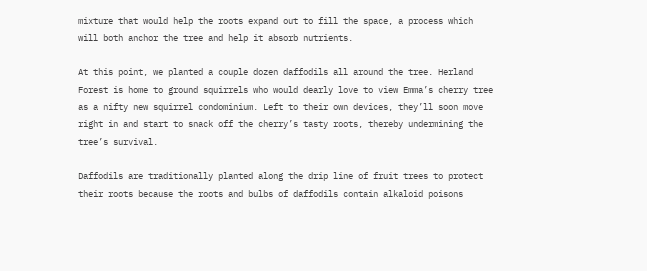mixture that would help the roots expand out to fill the space, a process which will both anchor the tree and help it absorb nutrients.

At this point, we planted a couple dozen daffodils all around the tree. Herland Forest is home to ground squirrels who would dearly love to view Emma’s cherry tree as a nifty new squirrel condominium. Left to their own devices, they’ll soon move right in and start to snack off the cherry’s tasty roots, thereby undermining the tree’s survival.

Daffodils are traditionally planted along the drip line of fruit trees to protect their roots because the roots and bulbs of daffodils contain alkaloid poisons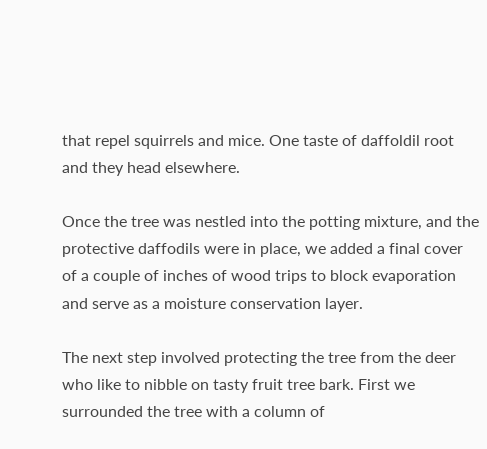that repel squirrels and mice. One taste of daffoldil root and they head elsewhere.

Once the tree was nestled into the potting mixture, and the protective daffodils were in place, we added a final cover of a couple of inches of wood trips to block evaporation and serve as a moisture conservation layer.

The next step involved protecting the tree from the deer who like to nibble on tasty fruit tree bark. First we surrounded the tree with a column of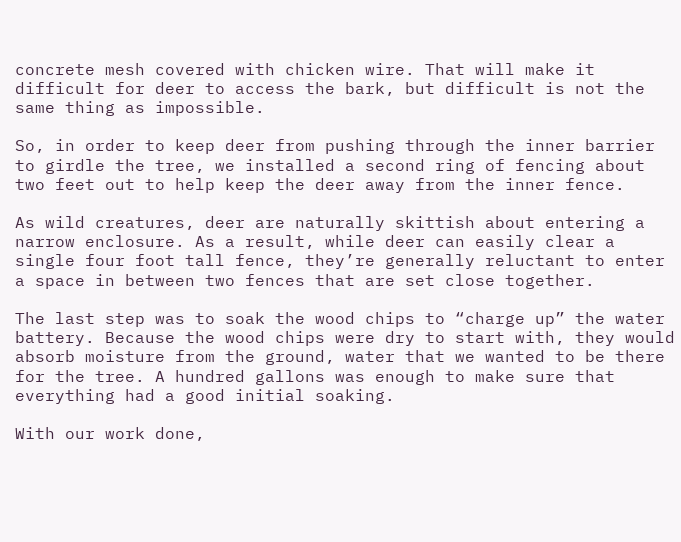concrete mesh covered with chicken wire. That will make it difficult for deer to access the bark, but difficult is not the same thing as impossible.

So, in order to keep deer from pushing through the inner barrier to girdle the tree, we installed a second ring of fencing about two feet out to help keep the deer away from the inner fence.

As wild creatures, deer are naturally skittish about entering a narrow enclosure. As a result, while deer can easily clear a single four foot tall fence, they’re generally reluctant to enter a space in between two fences that are set close together.

The last step was to soak the wood chips to “charge up” the water battery. Because the wood chips were dry to start with, they would absorb moisture from the ground, water that we wanted to be there for the tree. A hundred gallons was enough to make sure that everything had a good initial soaking.

With our work done,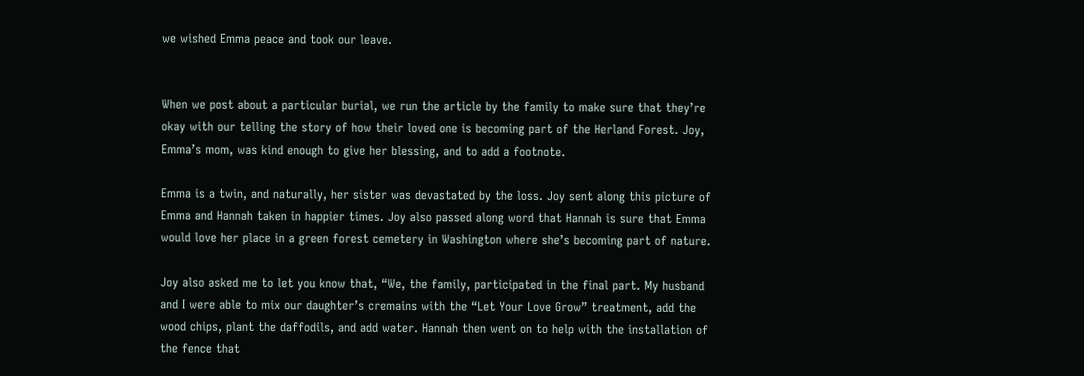we wished Emma peace and took our leave.


When we post about a particular burial, we run the article by the family to make sure that they’re okay with our telling the story of how their loved one is becoming part of the Herland Forest. Joy, Emma’s mom, was kind enough to give her blessing, and to add a footnote.

Emma is a twin, and naturally, her sister was devastated by the loss. Joy sent along this picture of Emma and Hannah taken in happier times. Joy also passed along word that Hannah is sure that Emma would love her place in a green forest cemetery in Washington where she’s becoming part of nature.

Joy also asked me to let you know that, “We, the family, participated in the final part. My husband and I were able to mix our daughter’s cremains with the “Let Your Love Grow” treatment, add the wood chips, plant the daffodils, and add water. Hannah then went on to help with the installation of the fence that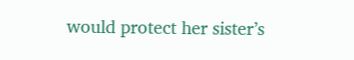would protect her sister’s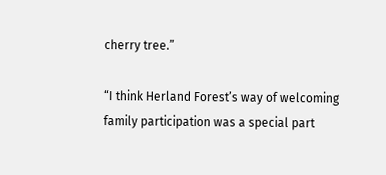cherry tree.”

“I think Herland Forest’s way of welcoming family participation was a special part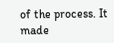of the process. It made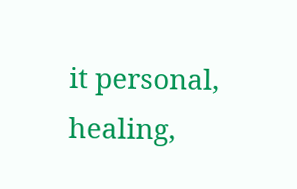it personal, healing,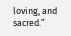loving, and sacred.”